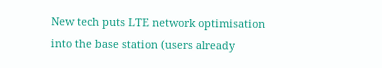New tech puts LTE network optimisation into the base station (users already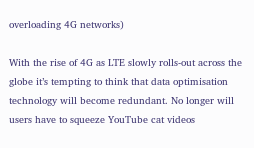overloading 4G networks)

With the rise of 4G as LTE slowly rolls-out across the globe it’s tempting to think that data optimisation technology will become redundant. No longer will users have to squeeze YouTube cat videos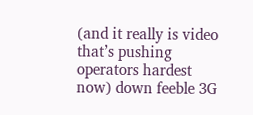(and it really is video that’s pushing operators hardest now) down feeble 3G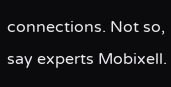connections. Not so, say experts Mobixell.